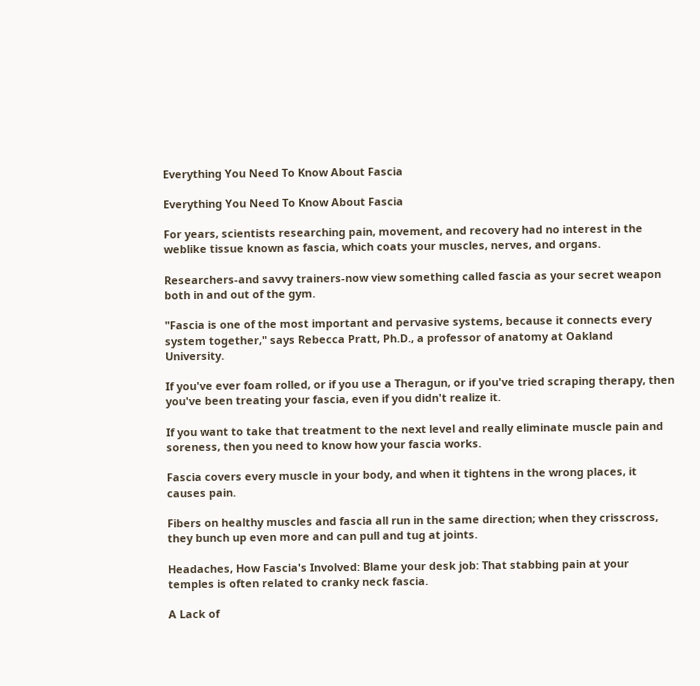Everything You Need To Know About Fascia

Everything You Need To Know About Fascia

For years, scientists researching pain, movement, and recovery had no interest in the weblike tissue known as fascia, which coats your muscles, nerves, and organs.

Researchers-and savvy trainers-now view something called fascia as your secret weapon both in and out of the gym.

"Fascia is one of the most important and pervasive systems, because it connects every system together," says Rebecca Pratt, Ph.D., a professor of anatomy at Oakland University.

If you've ever foam rolled, or if you use a Theragun, or if you've tried scraping therapy, then you've been treating your fascia, even if you didn't realize it.

If you want to take that treatment to the next level and really eliminate muscle pain and soreness, then you need to know how your fascia works.

Fascia covers every muscle in your body, and when it tightens in the wrong places, it causes pain.

Fibers on healthy muscles and fascia all run in the same direction; when they crisscross, they bunch up even more and can pull and tug at joints.

Headaches, How Fascia's Involved: Blame your desk job: That stabbing pain at your temples is often related to cranky neck fascia.

A Lack of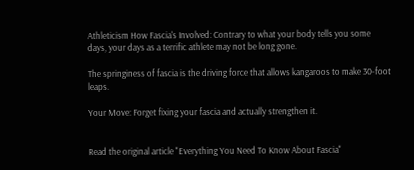Athleticism How Fascia's Involved: Contrary to what your body tells you some days, your days as a terrific athlete may not be long gone.

The springiness of fascia is the driving force that allows kangaroos to make 30-foot leaps.

Your Move: Forget fixing your fascia and actually strengthen it.


Read the original article "Everything You Need To Know About Fascia"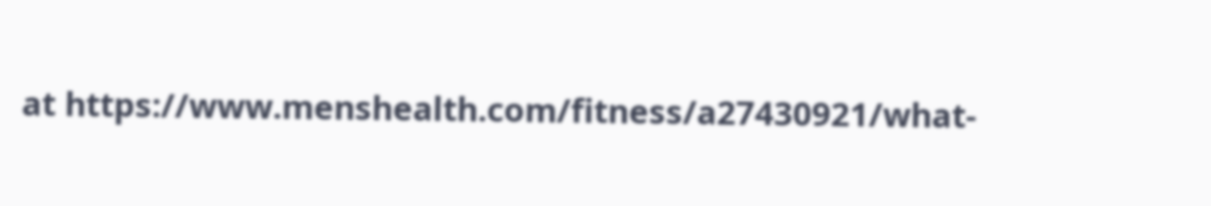at https://www.menshealth.com/fitness/a27430921/what-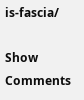is-fascia/

Show Comments